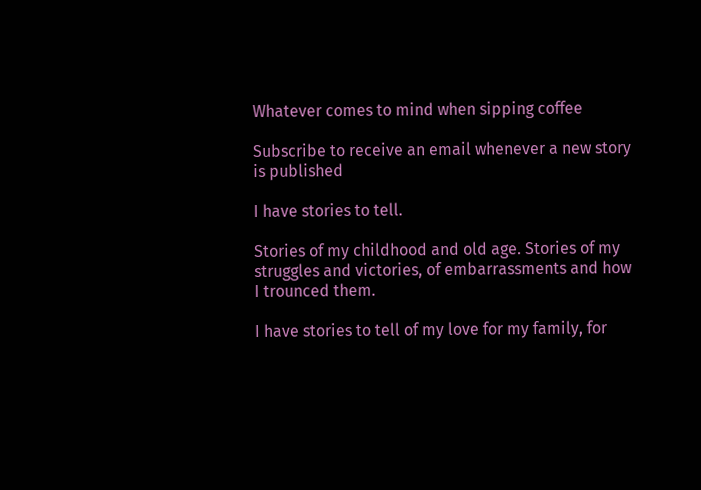Whatever comes to mind when sipping coffee

Subscribe to receive an email whenever a new story is published

I have stories to tell.

Stories of my childhood and old age. Stories of my struggles and victories, of embarrassments and how I trounced them.

I have stories to tell of my love for my family, for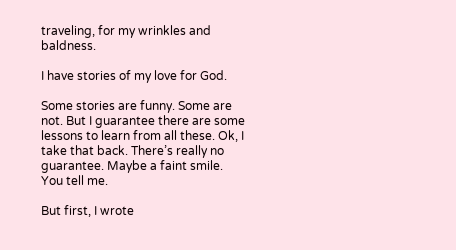traveling, for my wrinkles and baldness.

I have stories of my love for God.

Some stories are funny. Some are not. But I guarantee there are some lessons to learn from all these. Ok, I take that back. There’s really no guarantee. Maybe a faint smile. You tell me.

But first, I wrote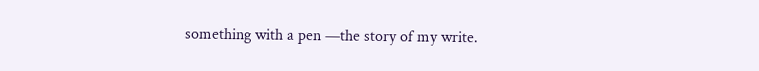something with a pen —the story of my write.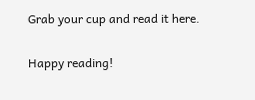Grab your cup and read it here.

Happy reading!